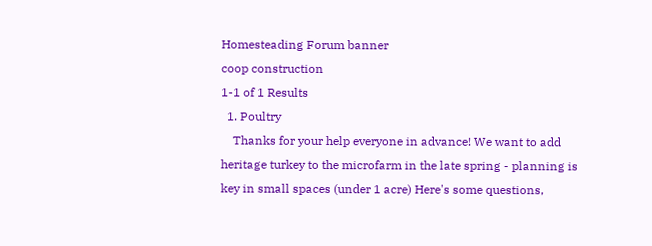Homesteading Forum banner
coop construction
1-1 of 1 Results
  1. Poultry
    Thanks for your help everyone in advance! We want to add heritage turkey to the microfarm in the late spring - planning is key in small spaces (under 1 acre) Here's some questions,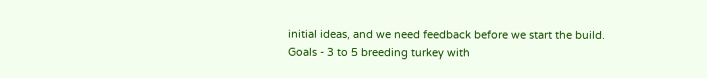initial ideas, and we need feedback before we start the build. Goals - 3 to 5 breeding turkey with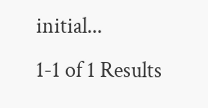initial...
1-1 of 1 Results